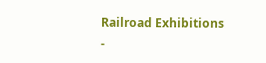Railroad Exhibitions -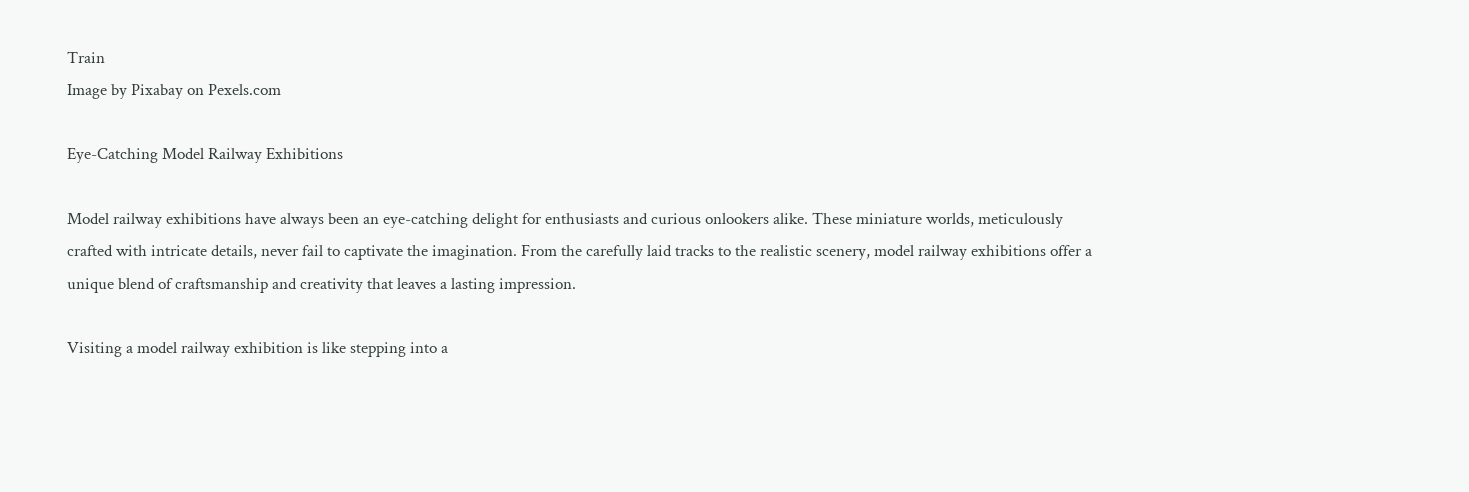Train
Image by Pixabay on Pexels.com

Eye-Catching Model Railway Exhibitions

Model railway exhibitions have always been an eye-catching delight for enthusiasts and curious onlookers alike. These miniature worlds, meticulously crafted with intricate details, never fail to captivate the imagination. From the carefully laid tracks to the realistic scenery, model railway exhibitions offer a unique blend of craftsmanship and creativity that leaves a lasting impression.

Visiting a model railway exhibition is like stepping into a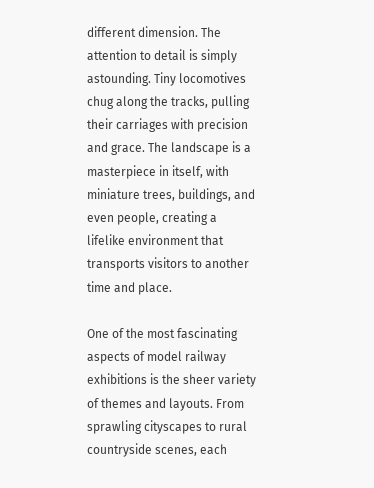different dimension. The attention to detail is simply astounding. Tiny locomotives chug along the tracks, pulling their carriages with precision and grace. The landscape is a masterpiece in itself, with miniature trees, buildings, and even people, creating a lifelike environment that transports visitors to another time and place.

One of the most fascinating aspects of model railway exhibitions is the sheer variety of themes and layouts. From sprawling cityscapes to rural countryside scenes, each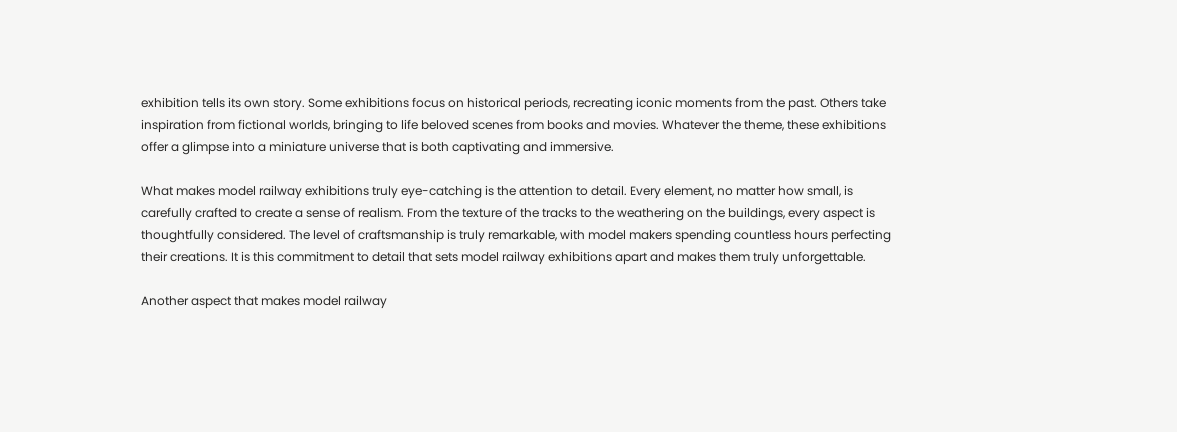exhibition tells its own story. Some exhibitions focus on historical periods, recreating iconic moments from the past. Others take inspiration from fictional worlds, bringing to life beloved scenes from books and movies. Whatever the theme, these exhibitions offer a glimpse into a miniature universe that is both captivating and immersive.

What makes model railway exhibitions truly eye-catching is the attention to detail. Every element, no matter how small, is carefully crafted to create a sense of realism. From the texture of the tracks to the weathering on the buildings, every aspect is thoughtfully considered. The level of craftsmanship is truly remarkable, with model makers spending countless hours perfecting their creations. It is this commitment to detail that sets model railway exhibitions apart and makes them truly unforgettable.

Another aspect that makes model railway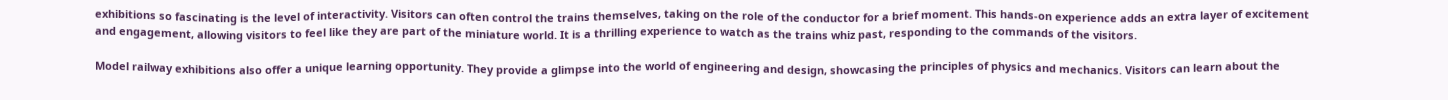exhibitions so fascinating is the level of interactivity. Visitors can often control the trains themselves, taking on the role of the conductor for a brief moment. This hands-on experience adds an extra layer of excitement and engagement, allowing visitors to feel like they are part of the miniature world. It is a thrilling experience to watch as the trains whiz past, responding to the commands of the visitors.

Model railway exhibitions also offer a unique learning opportunity. They provide a glimpse into the world of engineering and design, showcasing the principles of physics and mechanics. Visitors can learn about the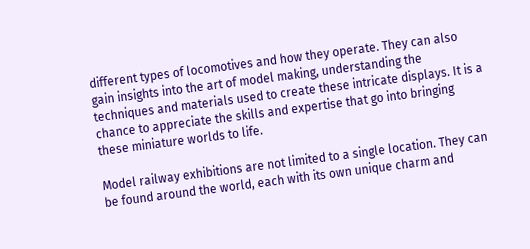different types of locomotives and how they operate. They can also gain insights into the art of model making, understanding the techniques and materials used to create these intricate displays. It is a chance to appreciate the skills and expertise that go into bringing these miniature worlds to life.

Model railway exhibitions are not limited to a single location. They can be found around the world, each with its own unique charm and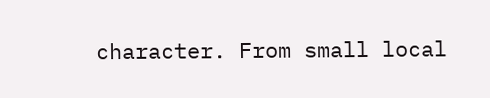character. From small local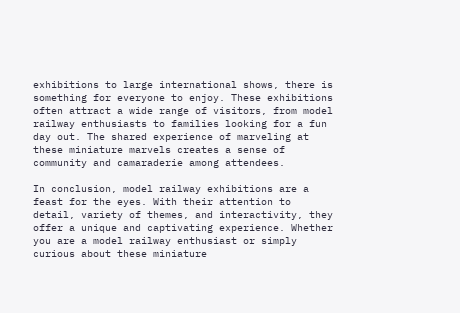exhibitions to large international shows, there is something for everyone to enjoy. These exhibitions often attract a wide range of visitors, from model railway enthusiasts to families looking for a fun day out. The shared experience of marveling at these miniature marvels creates a sense of community and camaraderie among attendees.

In conclusion, model railway exhibitions are a feast for the eyes. With their attention to detail, variety of themes, and interactivity, they offer a unique and captivating experience. Whether you are a model railway enthusiast or simply curious about these miniature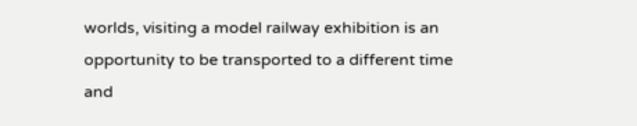worlds, visiting a model railway exhibition is an opportunity to be transported to a different time and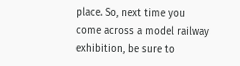place. So, next time you come across a model railway exhibition, be sure to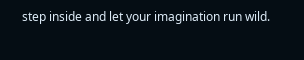step inside and let your imagination run wild.